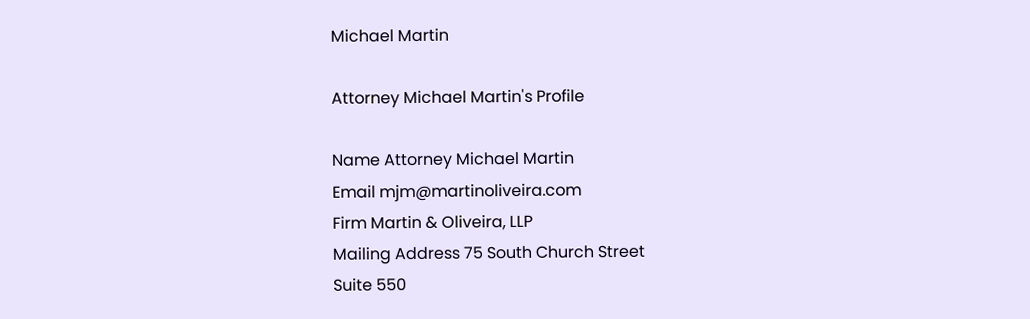Michael Martin

Attorney Michael Martin's Profile

Name Attorney Michael Martin
Email mjm@martinoliveira.com
Firm Martin & Oliveira, LLP
Mailing Address 75 South Church Street
Suite 550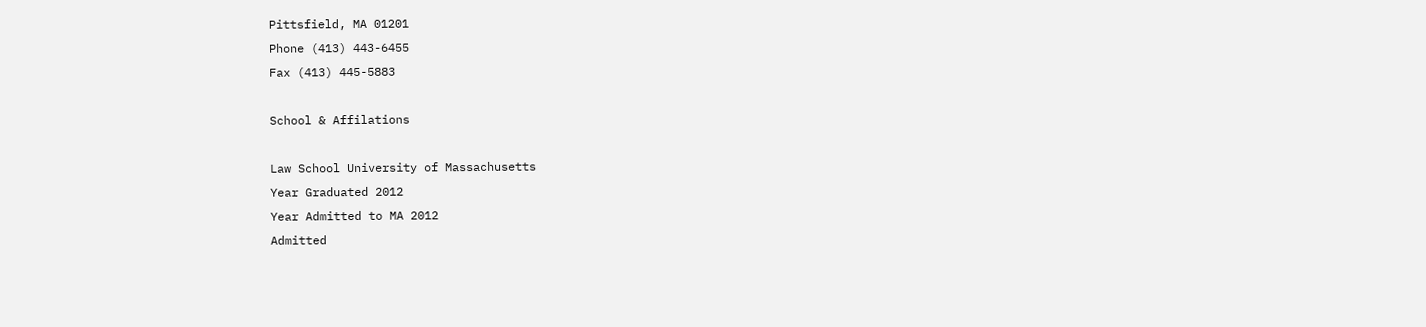Pittsfield, MA 01201
Phone (413) 443-6455
Fax (413) 445-5883

School & Affilations

Law School University of Massachusetts
Year Graduated 2012
Year Admitted to MA 2012
Admitted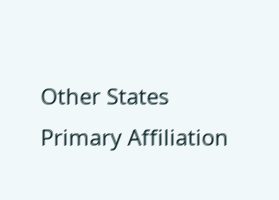Other States
Primary Affiliation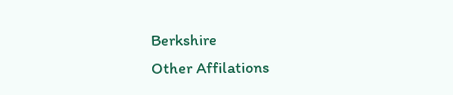Berkshire
Other Affilations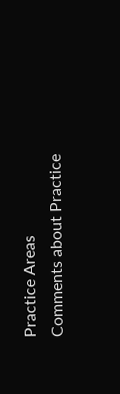Practice Areas
Comments about Practice